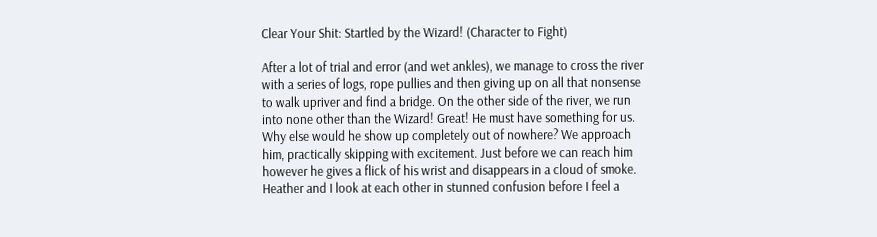Clear Your Shit: Startled by the Wizard! (Character to Fight)

After a lot of trial and error (and wet ankles), we manage to cross the river with a series of logs, rope pullies and then giving up on all that nonsense to walk upriver and find a bridge. On the other side of the river, we run into none other than the Wizard! Great! He must have something for us. Why else would he show up completely out of nowhere? We approach him, practically skipping with excitement. Just before we can reach him however he gives a flick of his wrist and disappears in a cloud of smoke. Heather and I look at each other in stunned confusion before I feel a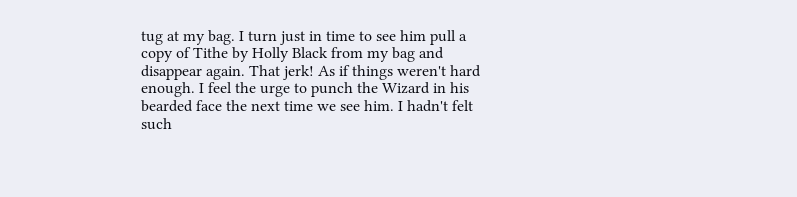tug at my bag. I turn just in time to see him pull a copy of Tithe by Holly Black from my bag and disappear again. That jerk! As if things weren't hard enough. I feel the urge to punch the Wizard in his bearded face the next time we see him. I hadn't felt such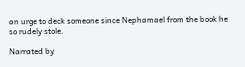an urge to deck someone since Nephamael from the book he so rudely stole.

Narrated by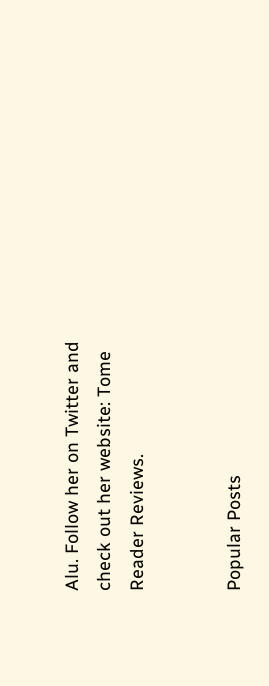Alu. Follow her on Twitter and check out her website: Tome Reader Reviews.


Popular Posts